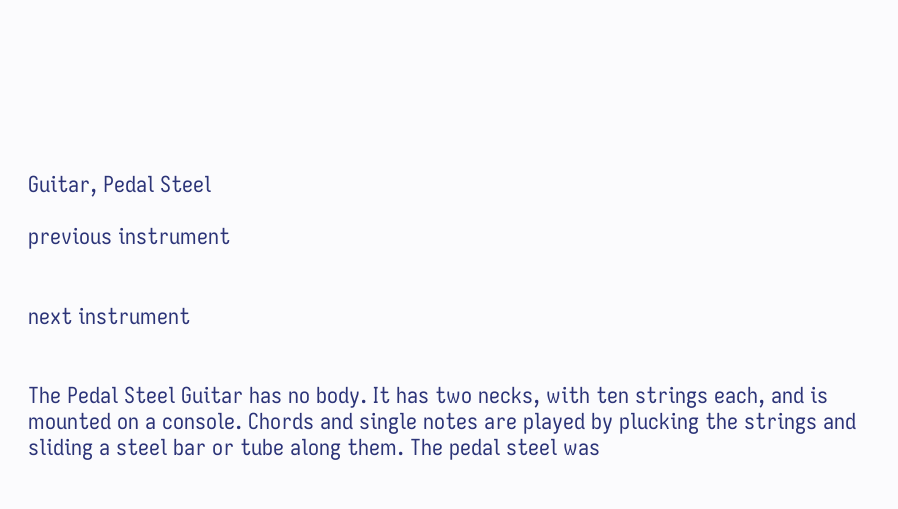Guitar, Pedal Steel

previous instrument


next instrument


The Pedal Steel Guitar has no body. It has two necks, with ten strings each, and is mounted on a console. Chords and single notes are played by plucking the strings and sliding a steel bar or tube along them. The pedal steel was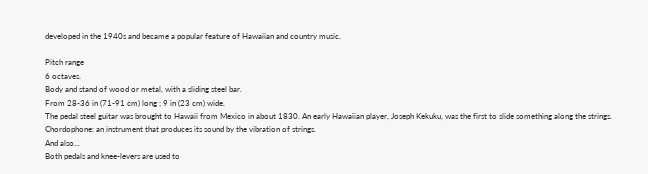developed in the 1940s and became a popular feature of Hawaiian and country music.

Pitch range
6 octaves.
Body and stand of wood or metal, with a sliding steel bar.
From 28-36 in (71-91 cm) long ; 9 in (23 cm) wide.
The pedal steel guitar was brought to Hawaii from Mexico in about 1830. An early Hawaiian player, Joseph Kekuku, was the first to slide something along the strings.
Chordophone: an instrument that produces its sound by the vibration of strings.
And also...
Both pedals and knee-levers are used to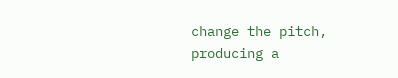change the pitch, producing a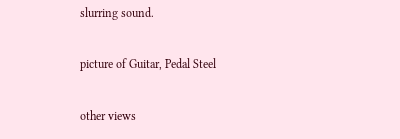slurring sound.

picture of Guitar, Pedal Steel

other views